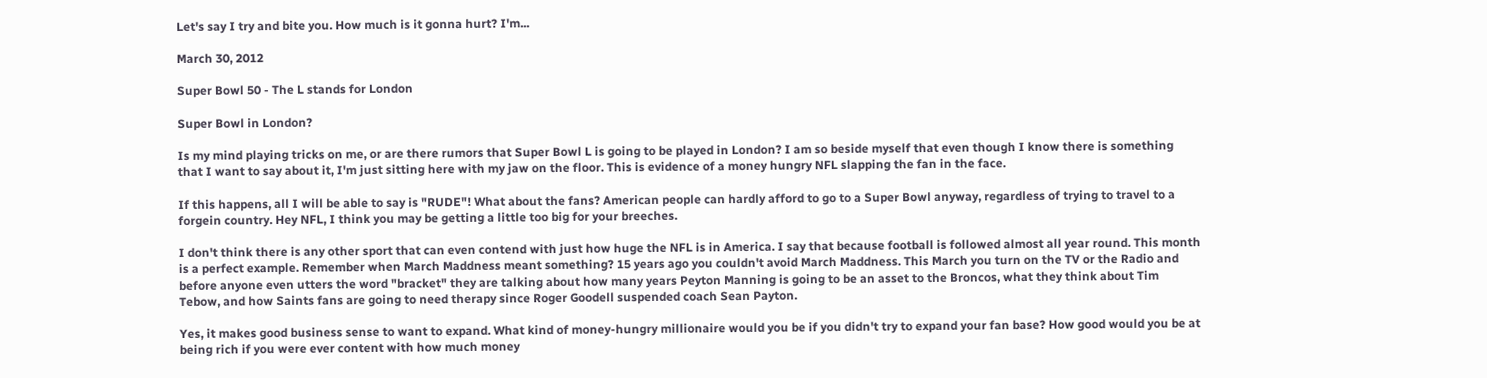Let's say I try and bite you. How much is it gonna hurt? I'm...

March 30, 2012

Super Bowl 50 - The L stands for London

Super Bowl in London?

Is my mind playing tricks on me, or are there rumors that Super Bowl L is going to be played in London? I am so beside myself that even though I know there is something that I want to say about it, I'm just sitting here with my jaw on the floor. This is evidence of a money hungry NFL slapping the fan in the face.

If this happens, all I will be able to say is "RUDE"! What about the fans? American people can hardly afford to go to a Super Bowl anyway, regardless of trying to travel to a forgein country. Hey NFL, I think you may be getting a little too big for your breeches.

I don't think there is any other sport that can even contend with just how huge the NFL is in America. I say that because football is followed almost all year round. This month is a perfect example. Remember when March Maddness meant something? 15 years ago you couldn't avoid March Maddness. This March you turn on the TV or the Radio and before anyone even utters the word "bracket" they are talking about how many years Peyton Manning is going to be an asset to the Broncos, what they think about Tim Tebow, and how Saints fans are going to need therapy since Roger Goodell suspended coach Sean Payton.

Yes, it makes good business sense to want to expand. What kind of money-hungry millionaire would you be if you didn't try to expand your fan base? How good would you be at being rich if you were ever content with how much money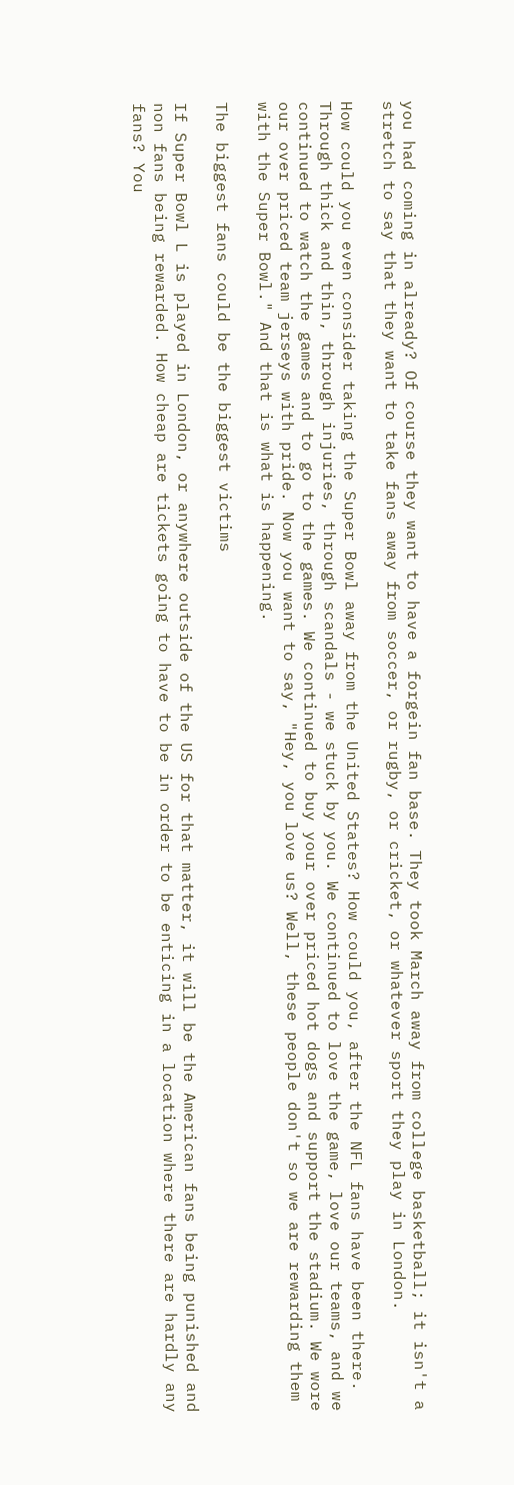you had coming in already? Of course they want to have a forgein fan base. They took March away from college basketball; it isn't a stretch to say that they want to take fans away from soccer, or rugby, or cricket, or whatever sport they play in London.

How could you even consider taking the Super Bowl away from the United States? How could you, after the NFL fans have been there. Through thick and thin, through injuries, through scandals - we stuck by you. We continued to love the game, love our teams, and we continued to watch the games and to go to the games. We continued to buy your over priced hot dogs and support the stadium. We wore our over priced team jerseys with pride. Now you want to say, "Hey, you love us? Well, these people don't so we are rewarding them with the Super Bowl." And that is what is happening.

The biggest fans could be the biggest victims

If Super Bowl L is played in London, or anywhere outside of the US for that matter, it will be the American fans being punished and non fans being rewarded. How cheap are tickets going to have to be in order to be enticing in a location where there are hardly any fans? You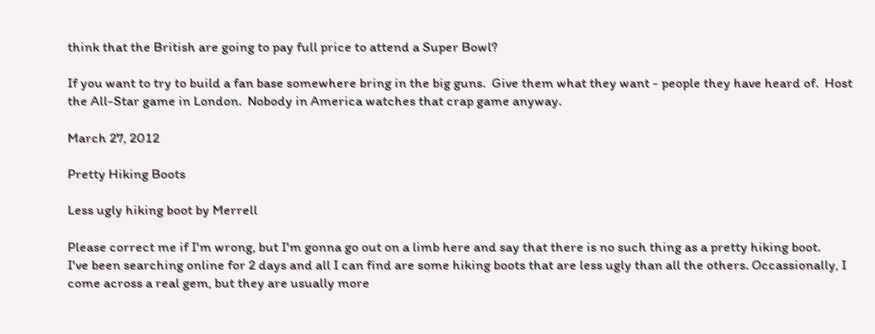think that the British are going to pay full price to attend a Super Bowl?

If you want to try to build a fan base somewhere bring in the big guns.  Give them what they want - people they have heard of.  Host the All-Star game in London.  Nobody in America watches that crap game anyway.

March 27, 2012

Pretty Hiking Boots

Less ugly hiking boot by Merrell

Please correct me if I'm wrong, but I'm gonna go out on a limb here and say that there is no such thing as a pretty hiking boot.
I've been searching online for 2 days and all I can find are some hiking boots that are less ugly than all the others. Occassionally, I come across a real gem, but they are usually more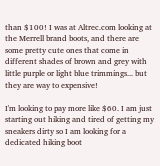than $100! I was at Altrec.com looking at the Merrell brand boots, and there are some pretty cute ones that come in different shades of brown and grey with little purple or light blue trimmings... but they are way to expensive!

I'm looking to pay more like $60. I am just starting out hiking and tired of getting my sneakers dirty so I am looking for a dedicated hiking boot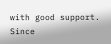with good support. Since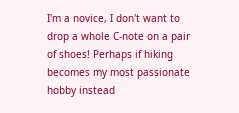I'm a novice, I don't want to drop a whole C-note on a pair of shoes! Perhaps if hiking becomes my most passionate hobby instead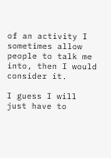of an activity I sometimes allow people to talk me into, then I would consider it.

I guess I will just have to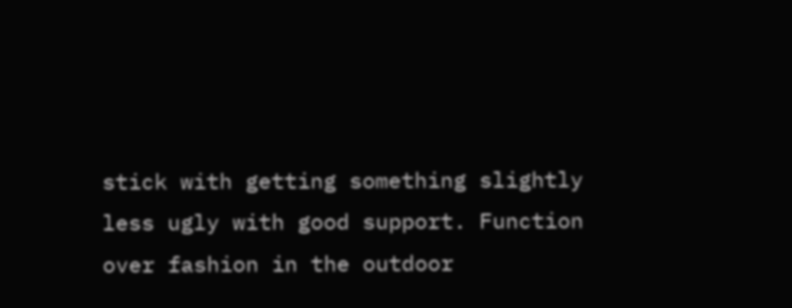stick with getting something slightly less ugly with good support. Function over fashion in the outdoor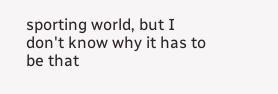sporting world, but I don't know why it has to be that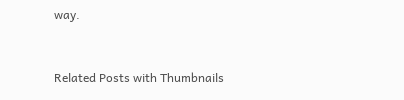way.


Related Posts with Thumbnails